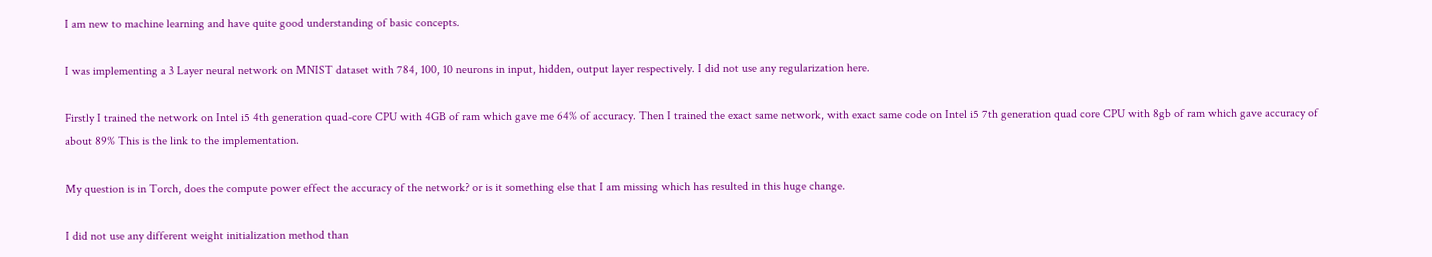I am new to machine learning and have quite good understanding of basic concepts.

I was implementing a 3 Layer neural network on MNIST dataset with 784, 100, 10 neurons in input, hidden, output layer respectively. I did not use any regularization here.

Firstly I trained the network on Intel i5 4th generation quad-core CPU with 4GB of ram which gave me 64% of accuracy. Then I trained the exact same network, with exact same code on Intel i5 7th generation quad core CPU with 8gb of ram which gave accuracy of about 89% This is the link to the implementation.

My question is in Torch, does the compute power effect the accuracy of the network? or is it something else that I am missing which has resulted in this huge change.

I did not use any different weight initialization method than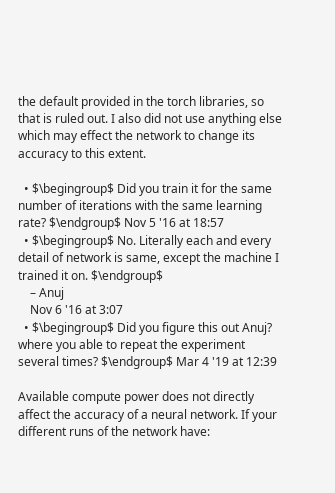the default provided in the torch libraries, so that is ruled out. I also did not use anything else which may effect the network to change its accuracy to this extent.

  • $\begingroup$ Did you train it for the same number of iterations with the same learning rate? $\endgroup$ Nov 5 '16 at 18:57
  • $\begingroup$ No. Literally each and every detail of network is same, except the machine I trained it on. $\endgroup$
    – Anuj
    Nov 6 '16 at 3:07
  • $\begingroup$ Did you figure this out Anuj? where you able to repeat the experiment several times? $\endgroup$ Mar 4 '19 at 12:39

Available compute power does not directly affect the accuracy of a neural network. If your different runs of the network have: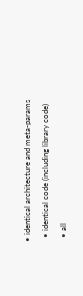• identical architecture and meta-params
  • identical code (including library code)
  • all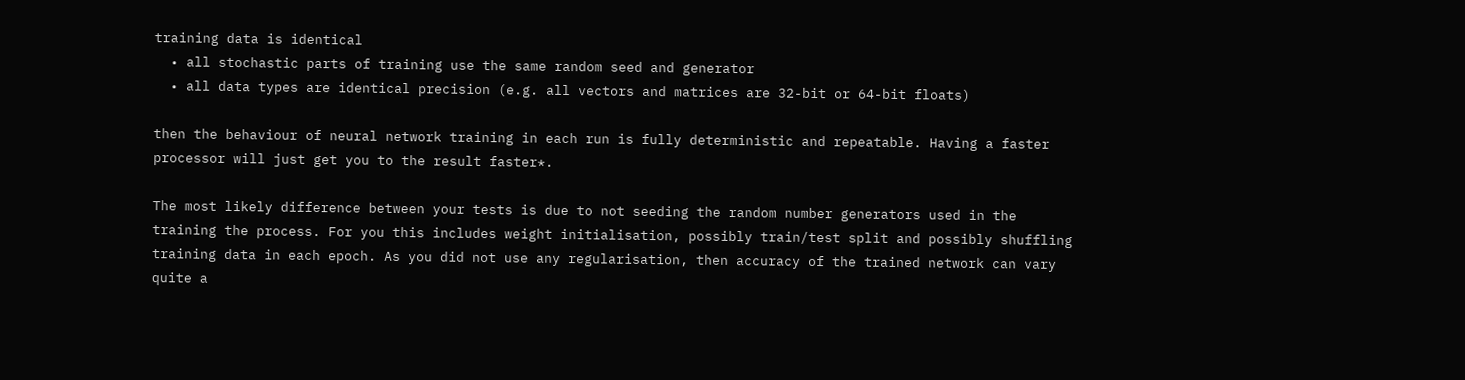training data is identical
  • all stochastic parts of training use the same random seed and generator
  • all data types are identical precision (e.g. all vectors and matrices are 32-bit or 64-bit floats)

then the behaviour of neural network training in each run is fully deterministic and repeatable. Having a faster processor will just get you to the result faster*.

The most likely difference between your tests is due to not seeding the random number generators used in the training the process. For you this includes weight initialisation, possibly train/test split and possibly shuffling training data in each epoch. As you did not use any regularisation, then accuracy of the trained network can vary quite a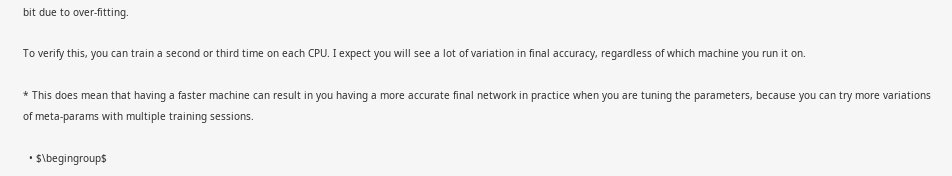bit due to over-fitting.

To verify this, you can train a second or third time on each CPU. I expect you will see a lot of variation in final accuracy, regardless of which machine you run it on.

* This does mean that having a faster machine can result in you having a more accurate final network in practice when you are tuning the parameters, because you can try more variations of meta-params with multiple training sessions.

  • $\begingroup$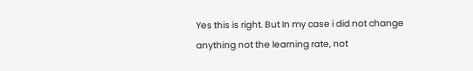Yes this is right. But In my case i did not change anything not the learning rate, not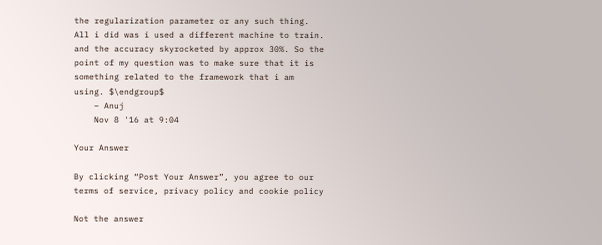the regularization parameter or any such thing. All i did was i used a different machine to train. and the accuracy skyrocketed by approx 30%. So the point of my question was to make sure that it is something related to the framework that i am using. $\endgroup$
    – Anuj
    Nov 8 '16 at 9:04

Your Answer

By clicking “Post Your Answer”, you agree to our terms of service, privacy policy and cookie policy

Not the answer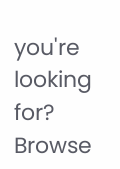you're looking for? Browse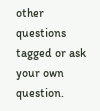other questions tagged or ask your own question.